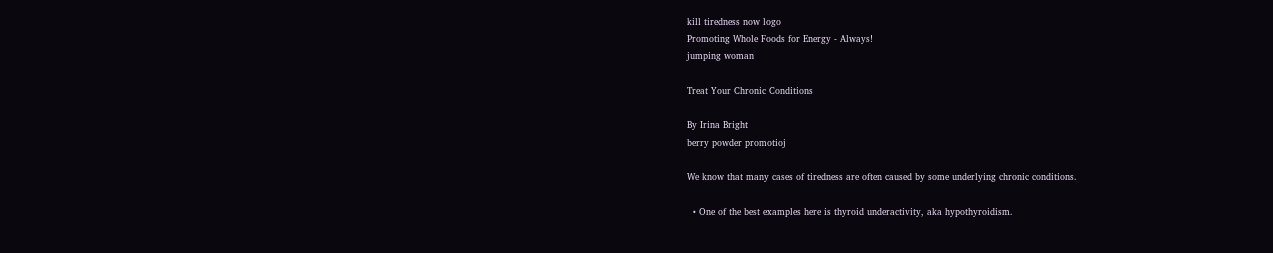kill tiredness now logo
Promoting Whole Foods for Energy - Always!
jumping woman

Treat Your Chronic Conditions

By Irina Bright
berry powder promotioj

We know that many cases of tiredness are often caused by some underlying chronic conditions.

  • One of the best examples here is thyroid underactivity, aka hypothyroidism.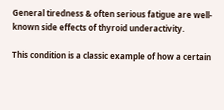General tiredness & often serious fatigue are well-known side effects of thyroid underactivity.

This condition is a classic example of how a certain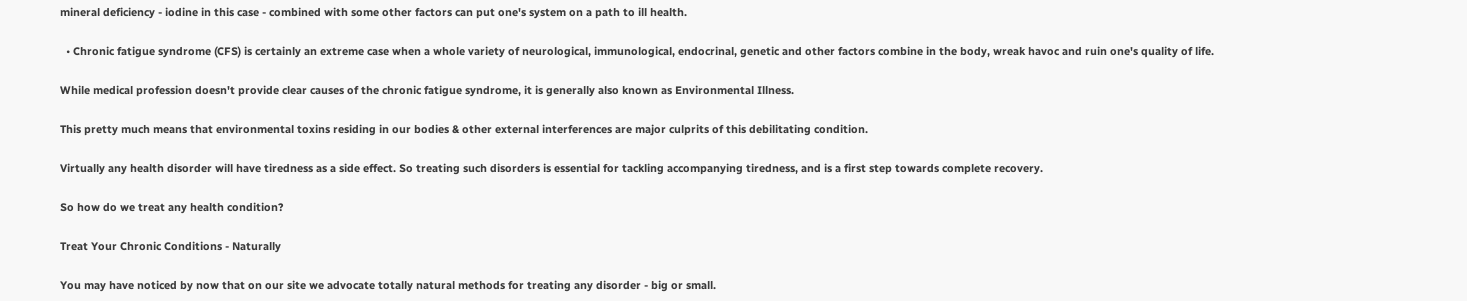mineral deficiency - iodine in this case - combined with some other factors can put one's system on a path to ill health.

  • Chronic fatigue syndrome (CFS) is certainly an extreme case when a whole variety of neurological, immunological, endocrinal, genetic and other factors combine in the body, wreak havoc and ruin one's quality of life.

While medical profession doesn't provide clear causes of the chronic fatigue syndrome, it is generally also known as Environmental Illness.

This pretty much means that environmental toxins residing in our bodies & other external interferences are major culprits of this debilitating condition.

Virtually any health disorder will have tiredness as a side effect. So treating such disorders is essential for tackling accompanying tiredness, and is a first step towards complete recovery.

So how do we treat any health condition?

Treat Your Chronic Conditions - Naturally

You may have noticed by now that on our site we advocate totally natural methods for treating any disorder - big or small.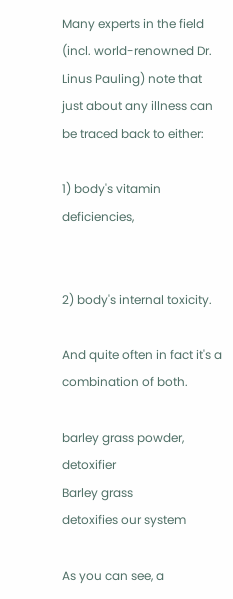Many experts in the field (incl. world-renowned Dr. Linus Pauling) note that just about any illness can be traced back to either:

1) body's vitamin deficiencies,


2) body's internal toxicity.

And quite often in fact it's a combination of both.

barley grass powder, detoxifier
Barley grass
detoxifies our system

As you can see, a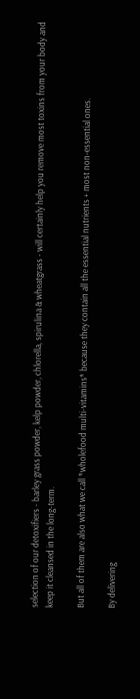selection of our detoxifiers - barley grass powder, kelp powder, chlorella, spirulina & wheatgrass - will certainly help you remove most toxins from your body and keep it cleansed in the long-term.

But all of them are also what we call *wholefood multi-vitamins* because they contain all the essential nutrients + most non-essential ones.

By delivering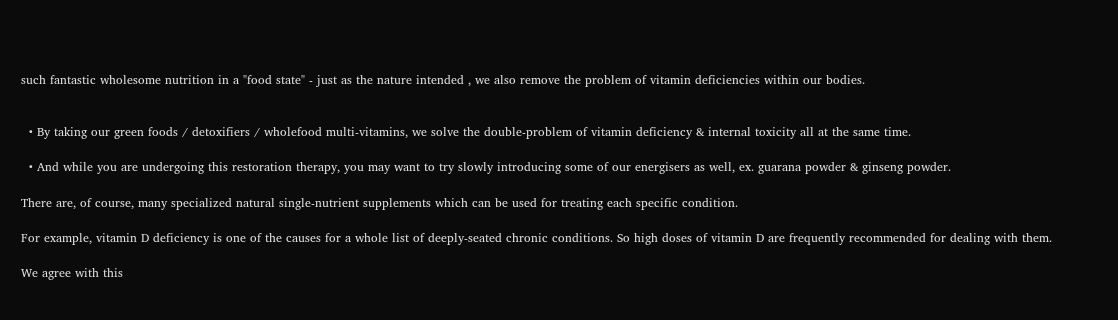such fantastic wholesome nutrition in a "food state" - just as the nature intended , we also remove the problem of vitamin deficiencies within our bodies.


  • By taking our green foods / detoxifiers / wholefood multi-vitamins, we solve the double-problem of vitamin deficiency & internal toxicity all at the same time.

  • And while you are undergoing this restoration therapy, you may want to try slowly introducing some of our energisers as well, ex. guarana powder & ginseng powder.

There are, of course, many specialized natural single-nutrient supplements which can be used for treating each specific condition.

For example, vitamin D deficiency is one of the causes for a whole list of deeply-seated chronic conditions. So high doses of vitamin D are frequently recommended for dealing with them.

We agree with this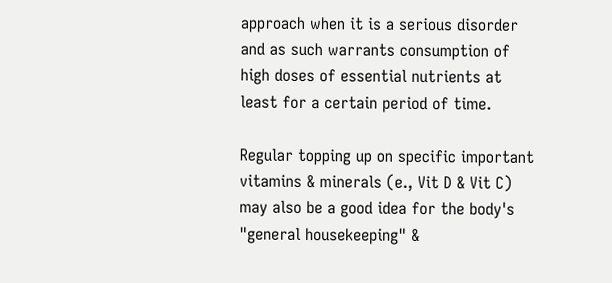approach when it is a serious disorder and as such warrants consumption of high doses of essential nutrients at least for a certain period of time.

Regular topping up on specific important vitamins & minerals (e., Vit D & Vit C) may also be a good idea for the body's "general housekeeping" &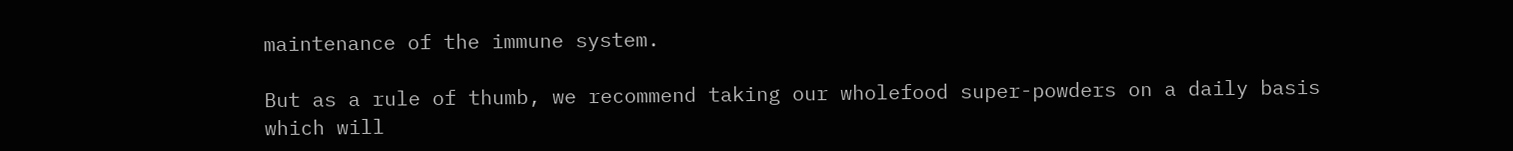maintenance of the immune system.

But as a rule of thumb, we recommend taking our wholefood super-powders on a daily basis which will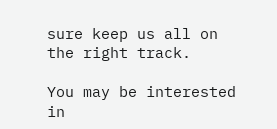sure keep us all on the right track.

You may be interested in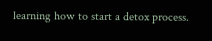learning how to start a detox process.